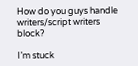How do you guys handle writers/script writers block?

I’m stuck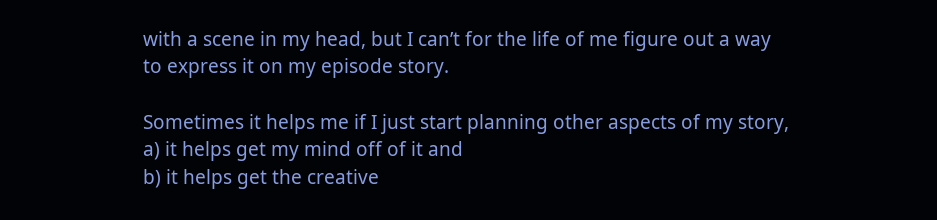with a scene in my head, but I can’t for the life of me figure out a way to express it on my episode story.

Sometimes it helps me if I just start planning other aspects of my story,
a) it helps get my mind off of it and
b) it helps get the creative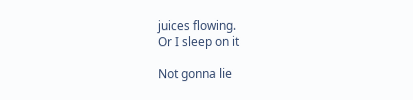juices flowing.
Or I sleep on it

Not gonna lie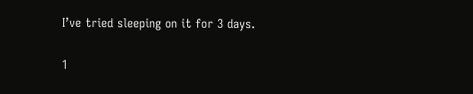I’ve tried sleeping on it for 3 days.

1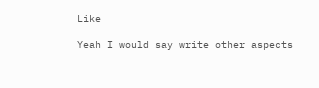Like

Yeah I would say write other aspects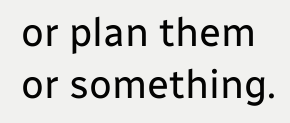or plan them or something.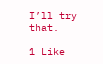I’ll try that.

1 Like